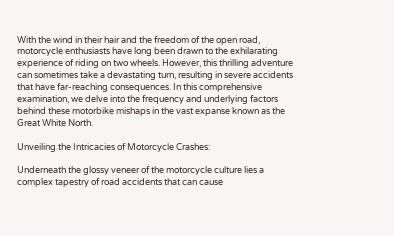With the wind in their hair and the freedom of the open road, motorcycle enthusiasts have long been drawn to the exhilarating experience of riding on two wheels. However, this thrilling adventure can sometimes take a devastating turn, resulting in severe accidents that have far-reaching consequences. In this comprehensive examination, we delve into the frequency and underlying factors behind these motorbike mishaps in the vast expanse known as the Great White North.

Unveiling the Intricacies of Motorcycle Crashes:

Underneath the glossy veneer of the motorcycle culture lies a complex tapestry of road accidents that can cause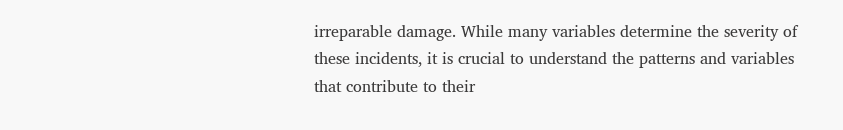irreparable damage. While many variables determine the severity of these incidents, it is crucial to understand the patterns and variables that contribute to their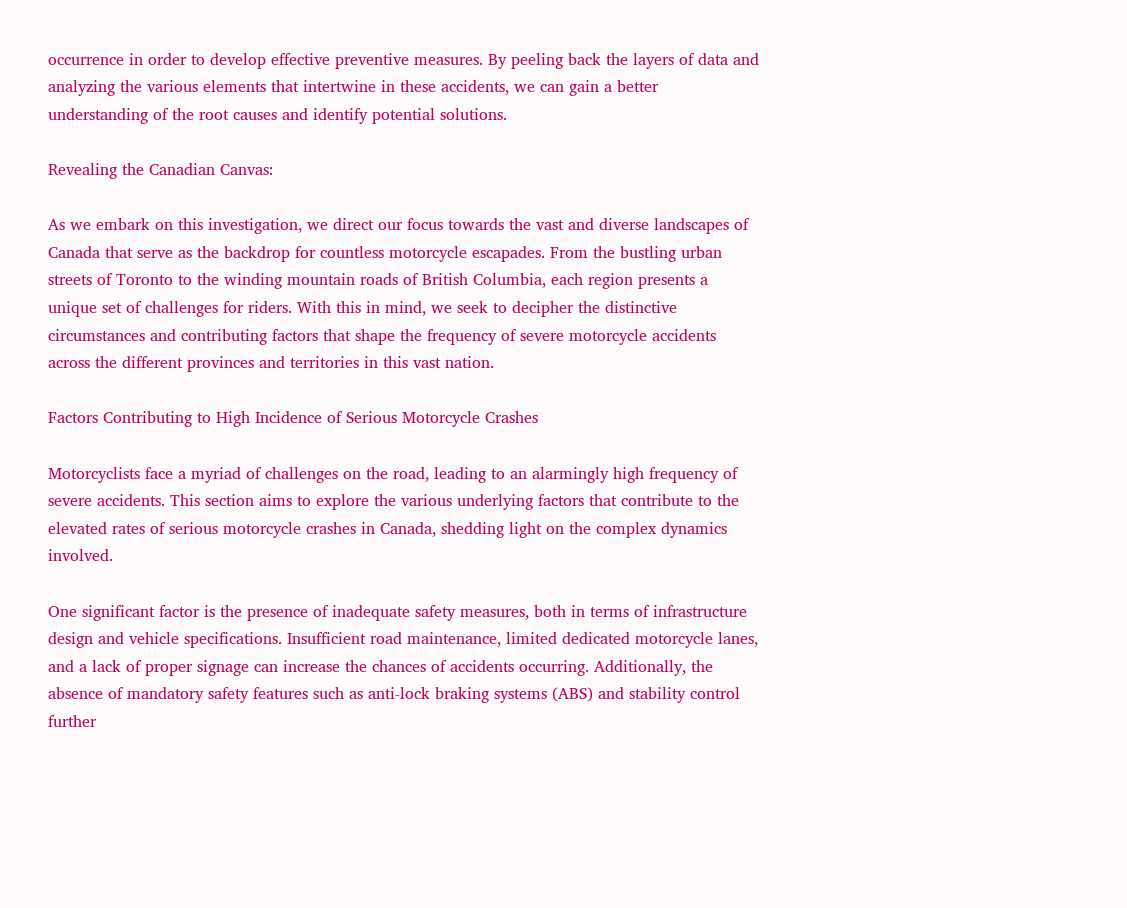occurrence in order to develop effective preventive measures. By peeling back the layers of data and analyzing the various elements that intertwine in these accidents, we can gain a better understanding of the root causes and identify potential solutions.

Revealing the Canadian Canvas:

As we embark on this investigation, we direct our focus towards the vast and diverse landscapes of Canada that serve as the backdrop for countless motorcycle escapades. From the bustling urban streets of Toronto to the winding mountain roads of British Columbia, each region presents a unique set of challenges for riders. With this in mind, we seek to decipher the distinctive circumstances and contributing factors that shape the frequency of severe motorcycle accidents across the different provinces and territories in this vast nation.

Factors Contributing to High Incidence of Serious Motorcycle Crashes

Motorcyclists face a myriad of challenges on the road, leading to an alarmingly high frequency of severe accidents. This section aims to explore the various underlying factors that contribute to the elevated rates of serious motorcycle crashes in Canada, shedding light on the complex dynamics involved.

One significant factor is the presence of inadequate safety measures, both in terms of infrastructure design and vehicle specifications. Insufficient road maintenance, limited dedicated motorcycle lanes, and a lack of proper signage can increase the chances of accidents occurring. Additionally, the absence of mandatory safety features such as anti-lock braking systems (ABS) and stability control further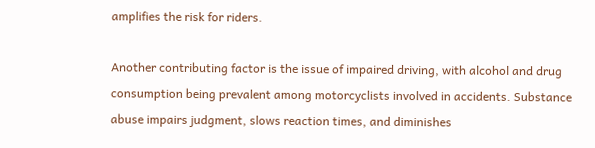amplifies the risk for riders.

Another contributing factor is the issue of impaired driving, with alcohol and drug consumption being prevalent among motorcyclists involved in accidents. Substance abuse impairs judgment, slows reaction times, and diminishes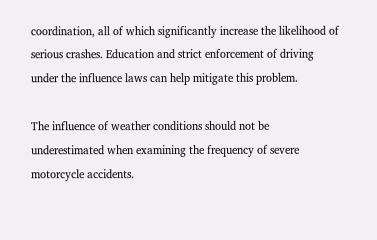coordination, all of which significantly increase the likelihood of serious crashes. Education and strict enforcement of driving under the influence laws can help mitigate this problem.

The influence of weather conditions should not be underestimated when examining the frequency of severe motorcycle accidents.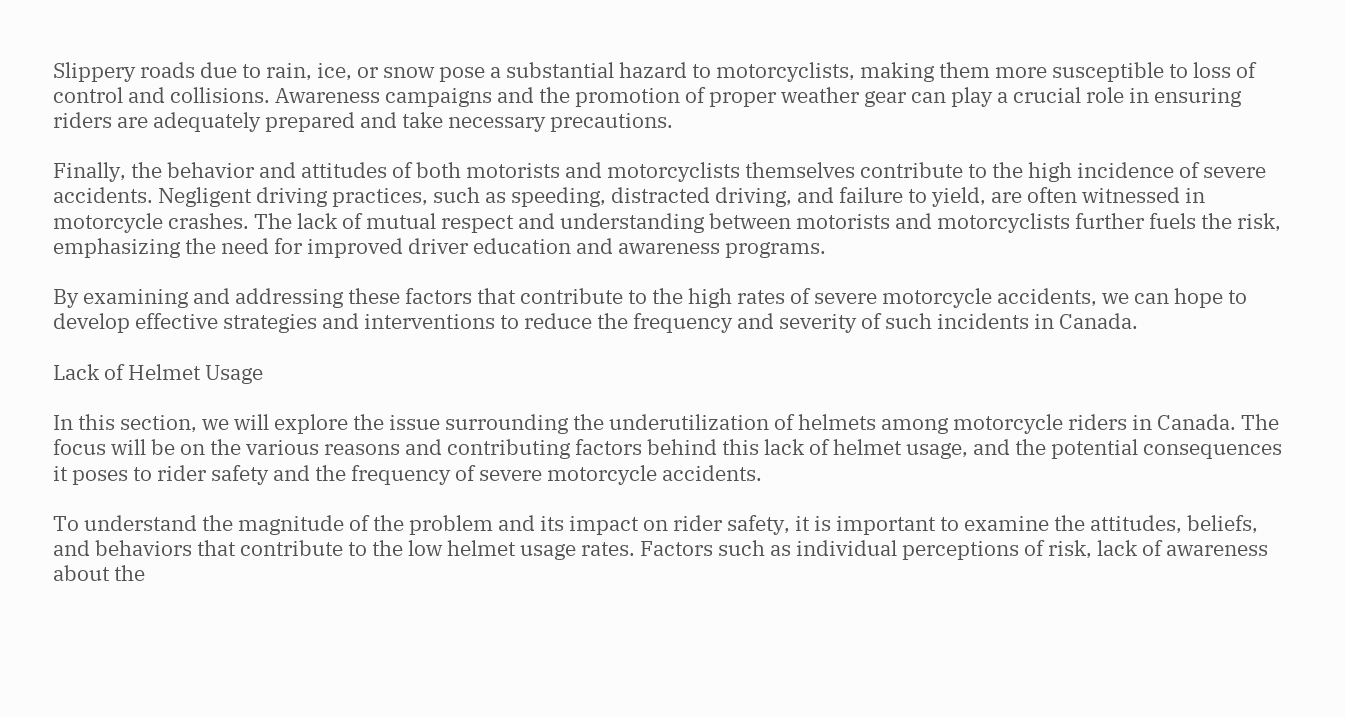Slippery roads due to rain, ice, or snow pose a substantial hazard to motorcyclists, making them more susceptible to loss of control and collisions. Awareness campaigns and the promotion of proper weather gear can play a crucial role in ensuring riders are adequately prepared and take necessary precautions.

Finally, the behavior and attitudes of both motorists and motorcyclists themselves contribute to the high incidence of severe accidents. Negligent driving practices, such as speeding, distracted driving, and failure to yield, are often witnessed in motorcycle crashes. The lack of mutual respect and understanding between motorists and motorcyclists further fuels the risk, emphasizing the need for improved driver education and awareness programs.

By examining and addressing these factors that contribute to the high rates of severe motorcycle accidents, we can hope to develop effective strategies and interventions to reduce the frequency and severity of such incidents in Canada.

Lack of Helmet Usage

In this section, we will explore the issue surrounding the underutilization of helmets among motorcycle riders in Canada. The focus will be on the various reasons and contributing factors behind this lack of helmet usage, and the potential consequences it poses to rider safety and the frequency of severe motorcycle accidents.

To understand the magnitude of the problem and its impact on rider safety, it is important to examine the attitudes, beliefs, and behaviors that contribute to the low helmet usage rates. Factors such as individual perceptions of risk, lack of awareness about the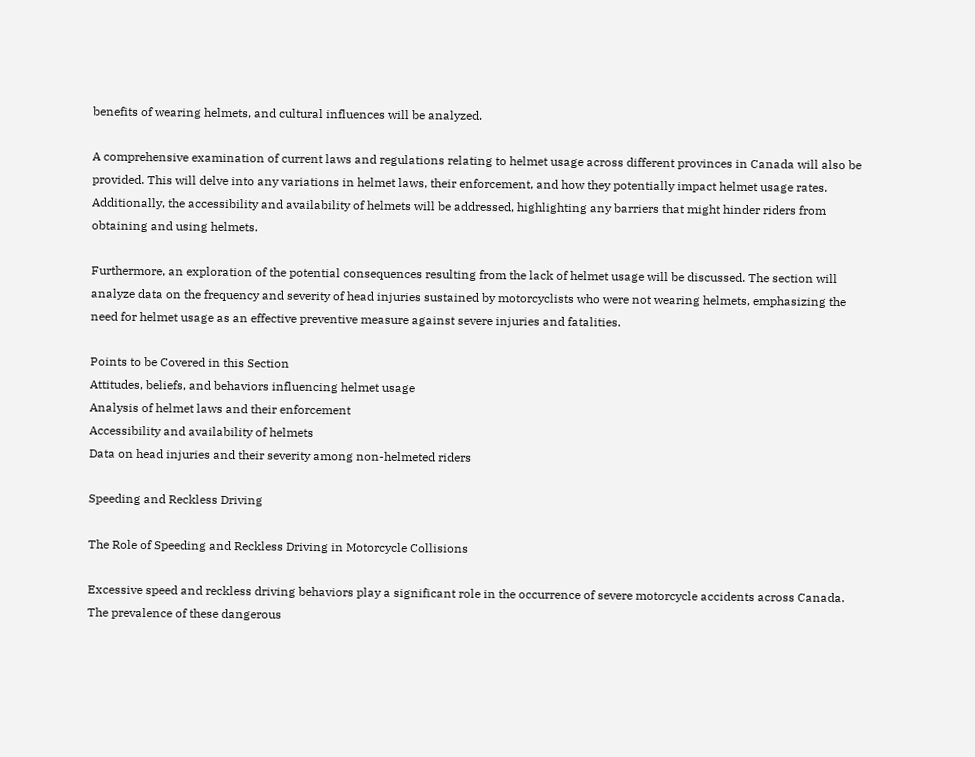benefits of wearing helmets, and cultural influences will be analyzed.

A comprehensive examination of current laws and regulations relating to helmet usage across different provinces in Canada will also be provided. This will delve into any variations in helmet laws, their enforcement, and how they potentially impact helmet usage rates. Additionally, the accessibility and availability of helmets will be addressed, highlighting any barriers that might hinder riders from obtaining and using helmets.

Furthermore, an exploration of the potential consequences resulting from the lack of helmet usage will be discussed. The section will analyze data on the frequency and severity of head injuries sustained by motorcyclists who were not wearing helmets, emphasizing the need for helmet usage as an effective preventive measure against severe injuries and fatalities.

Points to be Covered in this Section
Attitudes, beliefs, and behaviors influencing helmet usage
Analysis of helmet laws and their enforcement
Accessibility and availability of helmets
Data on head injuries and their severity among non-helmeted riders

Speeding and Reckless Driving

The Role of Speeding and Reckless Driving in Motorcycle Collisions

Excessive speed and reckless driving behaviors play a significant role in the occurrence of severe motorcycle accidents across Canada. The prevalence of these dangerous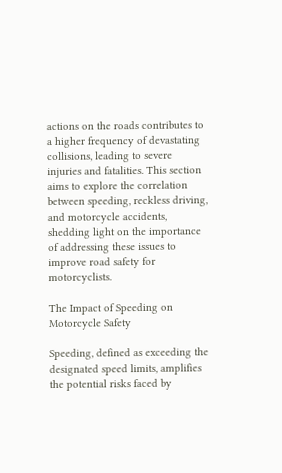actions on the roads contributes to a higher frequency of devastating collisions, leading to severe injuries and fatalities. This section aims to explore the correlation between speeding, reckless driving, and motorcycle accidents, shedding light on the importance of addressing these issues to improve road safety for motorcyclists.

The Impact of Speeding on Motorcycle Safety

Speeding, defined as exceeding the designated speed limits, amplifies the potential risks faced by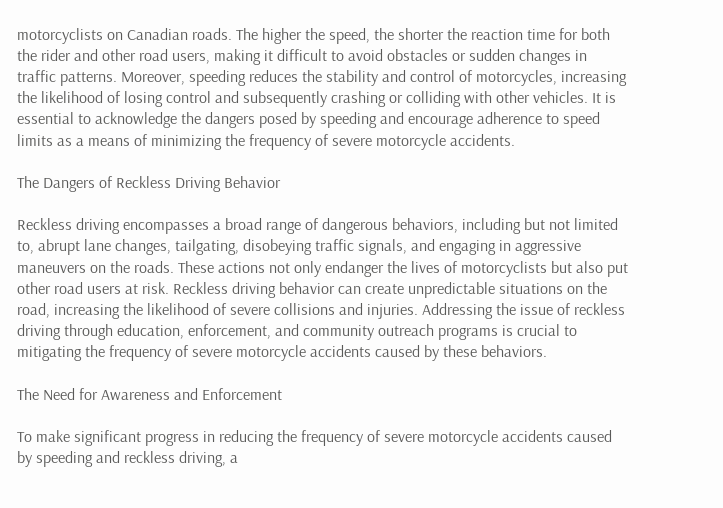motorcyclists on Canadian roads. The higher the speed, the shorter the reaction time for both the rider and other road users, making it difficult to avoid obstacles or sudden changes in traffic patterns. Moreover, speeding reduces the stability and control of motorcycles, increasing the likelihood of losing control and subsequently crashing or colliding with other vehicles. It is essential to acknowledge the dangers posed by speeding and encourage adherence to speed limits as a means of minimizing the frequency of severe motorcycle accidents.

The Dangers of Reckless Driving Behavior

Reckless driving encompasses a broad range of dangerous behaviors, including but not limited to, abrupt lane changes, tailgating, disobeying traffic signals, and engaging in aggressive maneuvers on the roads. These actions not only endanger the lives of motorcyclists but also put other road users at risk. Reckless driving behavior can create unpredictable situations on the road, increasing the likelihood of severe collisions and injuries. Addressing the issue of reckless driving through education, enforcement, and community outreach programs is crucial to mitigating the frequency of severe motorcycle accidents caused by these behaviors.

The Need for Awareness and Enforcement

To make significant progress in reducing the frequency of severe motorcycle accidents caused by speeding and reckless driving, a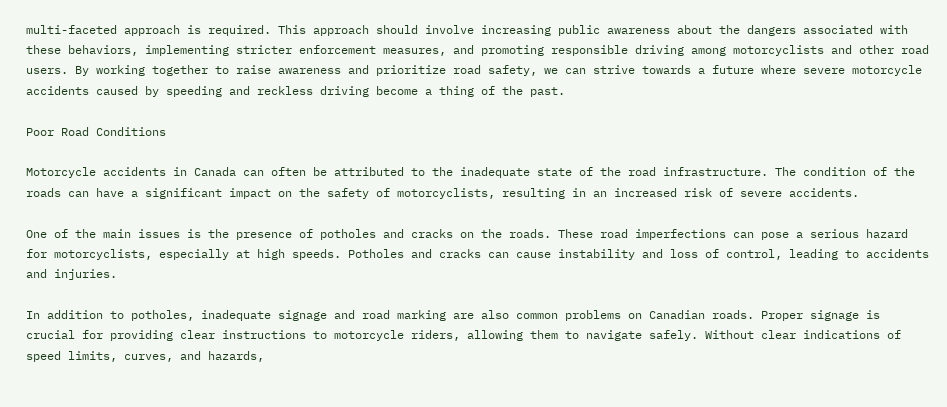multi-faceted approach is required. This approach should involve increasing public awareness about the dangers associated with these behaviors, implementing stricter enforcement measures, and promoting responsible driving among motorcyclists and other road users. By working together to raise awareness and prioritize road safety, we can strive towards a future where severe motorcycle accidents caused by speeding and reckless driving become a thing of the past.

Poor Road Conditions

Motorcycle accidents in Canada can often be attributed to the inadequate state of the road infrastructure. The condition of the roads can have a significant impact on the safety of motorcyclists, resulting in an increased risk of severe accidents.

One of the main issues is the presence of potholes and cracks on the roads. These road imperfections can pose a serious hazard for motorcyclists, especially at high speeds. Potholes and cracks can cause instability and loss of control, leading to accidents and injuries.

In addition to potholes, inadequate signage and road marking are also common problems on Canadian roads. Proper signage is crucial for providing clear instructions to motorcycle riders, allowing them to navigate safely. Without clear indications of speed limits, curves, and hazards,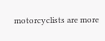motorcyclists are more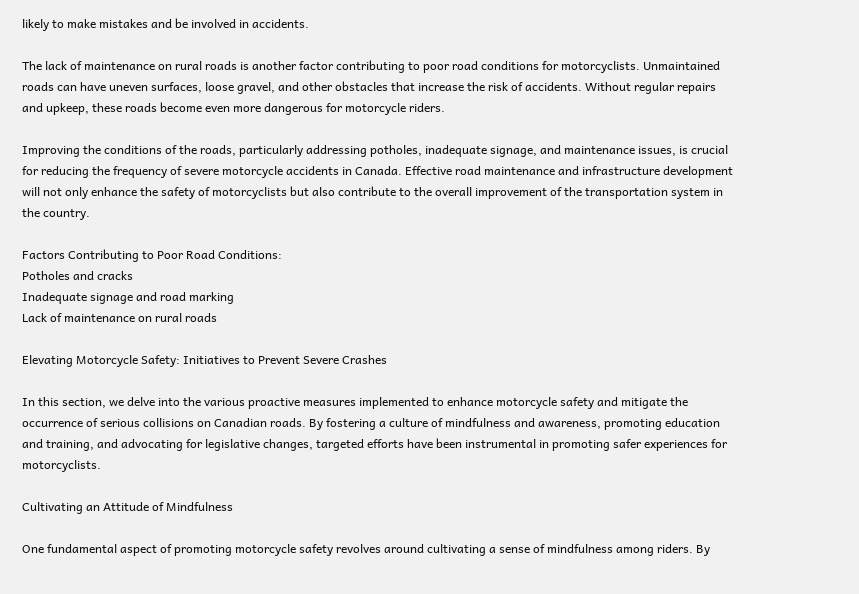likely to make mistakes and be involved in accidents.

The lack of maintenance on rural roads is another factor contributing to poor road conditions for motorcyclists. Unmaintained roads can have uneven surfaces, loose gravel, and other obstacles that increase the risk of accidents. Without regular repairs and upkeep, these roads become even more dangerous for motorcycle riders.

Improving the conditions of the roads, particularly addressing potholes, inadequate signage, and maintenance issues, is crucial for reducing the frequency of severe motorcycle accidents in Canada. Effective road maintenance and infrastructure development will not only enhance the safety of motorcyclists but also contribute to the overall improvement of the transportation system in the country.

Factors Contributing to Poor Road Conditions:
Potholes and cracks
Inadequate signage and road marking
Lack of maintenance on rural roads

Elevating Motorcycle Safety: Initiatives to Prevent Severe Crashes

In this section, we delve into the various proactive measures implemented to enhance motorcycle safety and mitigate the occurrence of serious collisions on Canadian roads. By fostering a culture of mindfulness and awareness, promoting education and training, and advocating for legislative changes, targeted efforts have been instrumental in promoting safer experiences for motorcyclists.

Cultivating an Attitude of Mindfulness

One fundamental aspect of promoting motorcycle safety revolves around cultivating a sense of mindfulness among riders. By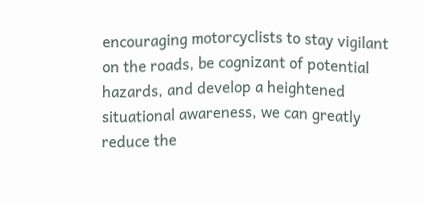encouraging motorcyclists to stay vigilant on the roads, be cognizant of potential hazards, and develop a heightened situational awareness, we can greatly reduce the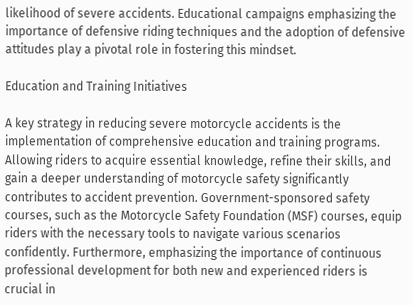likelihood of severe accidents. Educational campaigns emphasizing the importance of defensive riding techniques and the adoption of defensive attitudes play a pivotal role in fostering this mindset.

Education and Training Initiatives

A key strategy in reducing severe motorcycle accidents is the implementation of comprehensive education and training programs. Allowing riders to acquire essential knowledge, refine their skills, and gain a deeper understanding of motorcycle safety significantly contributes to accident prevention. Government-sponsored safety courses, such as the Motorcycle Safety Foundation (MSF) courses, equip riders with the necessary tools to navigate various scenarios confidently. Furthermore, emphasizing the importance of continuous professional development for both new and experienced riders is crucial in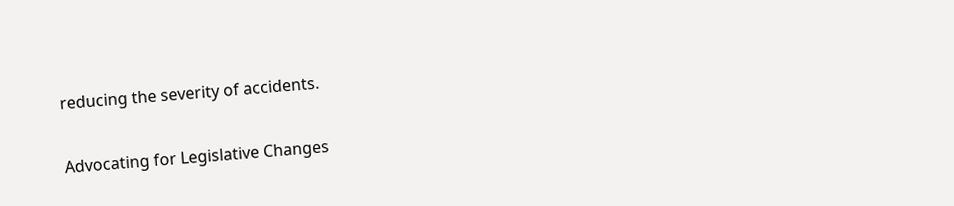reducing the severity of accidents.

Advocating for Legislative Changes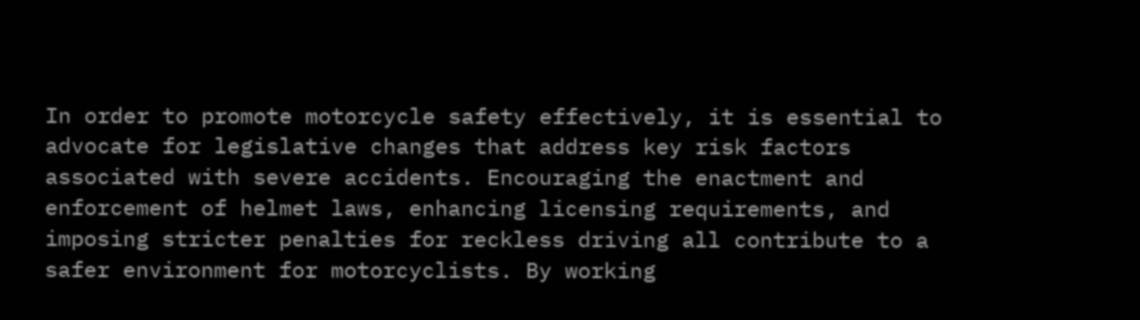In order to promote motorcycle safety effectively, it is essential to advocate for legislative changes that address key risk factors associated with severe accidents. Encouraging the enactment and enforcement of helmet laws, enhancing licensing requirements, and imposing stricter penalties for reckless driving all contribute to a safer environment for motorcyclists. By working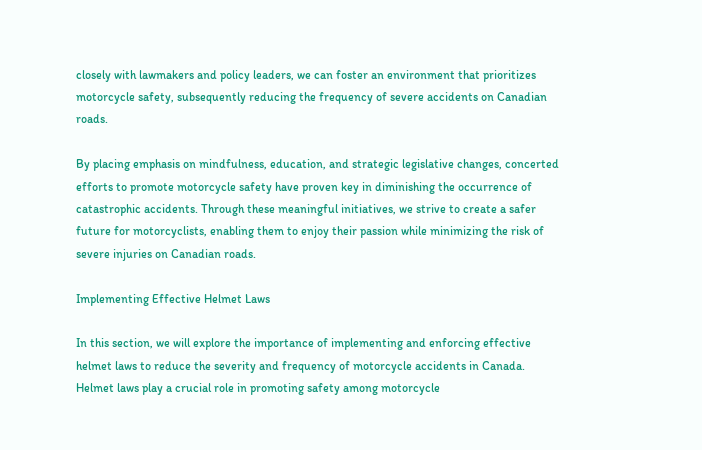closely with lawmakers and policy leaders, we can foster an environment that prioritizes motorcycle safety, subsequently reducing the frequency of severe accidents on Canadian roads.

By placing emphasis on mindfulness, education, and strategic legislative changes, concerted efforts to promote motorcycle safety have proven key in diminishing the occurrence of catastrophic accidents. Through these meaningful initiatives, we strive to create a safer future for motorcyclists, enabling them to enjoy their passion while minimizing the risk of severe injuries on Canadian roads.

Implementing Effective Helmet Laws

In this section, we will explore the importance of implementing and enforcing effective helmet laws to reduce the severity and frequency of motorcycle accidents in Canada. Helmet laws play a crucial role in promoting safety among motorcycle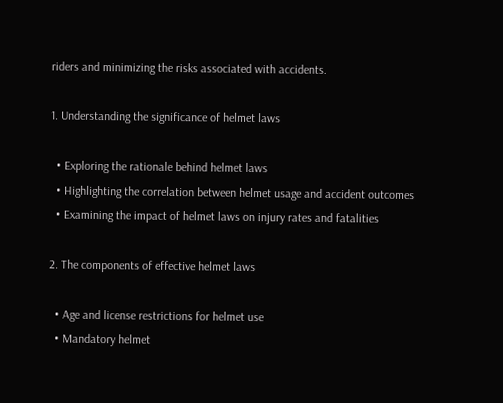riders and minimizing the risks associated with accidents.

1. Understanding the significance of helmet laws

  • Exploring the rationale behind helmet laws
  • Highlighting the correlation between helmet usage and accident outcomes
  • Examining the impact of helmet laws on injury rates and fatalities

2. The components of effective helmet laws

  • Age and license restrictions for helmet use
  • Mandatory helmet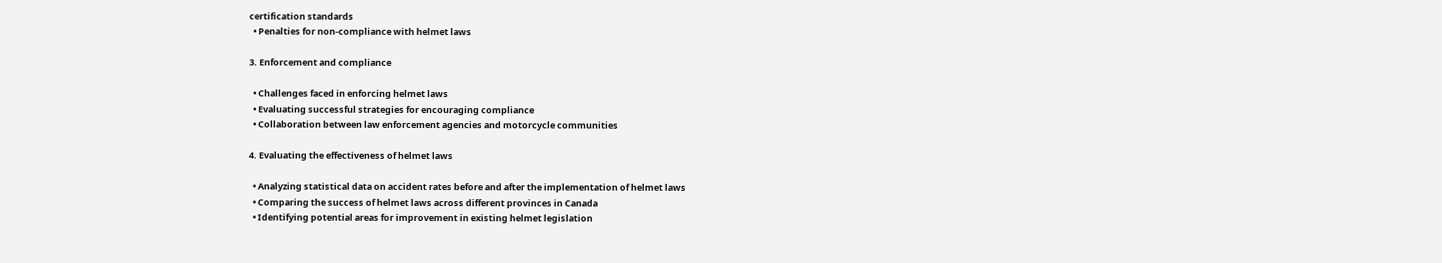certification standards
  • Penalties for non-compliance with helmet laws

3. Enforcement and compliance

  • Challenges faced in enforcing helmet laws
  • Evaluating successful strategies for encouraging compliance
  • Collaboration between law enforcement agencies and motorcycle communities

4. Evaluating the effectiveness of helmet laws

  • Analyzing statistical data on accident rates before and after the implementation of helmet laws
  • Comparing the success of helmet laws across different provinces in Canada
  • Identifying potential areas for improvement in existing helmet legislation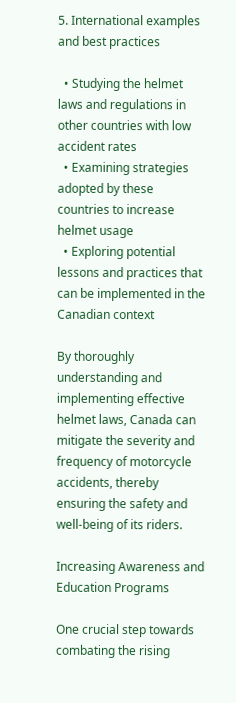5. International examples and best practices

  • Studying the helmet laws and regulations in other countries with low accident rates
  • Examining strategies adopted by these countries to increase helmet usage
  • Exploring potential lessons and practices that can be implemented in the Canadian context

By thoroughly understanding and implementing effective helmet laws, Canada can mitigate the severity and frequency of motorcycle accidents, thereby ensuring the safety and well-being of its riders.

Increasing Awareness and Education Programs

One crucial step towards combating the rising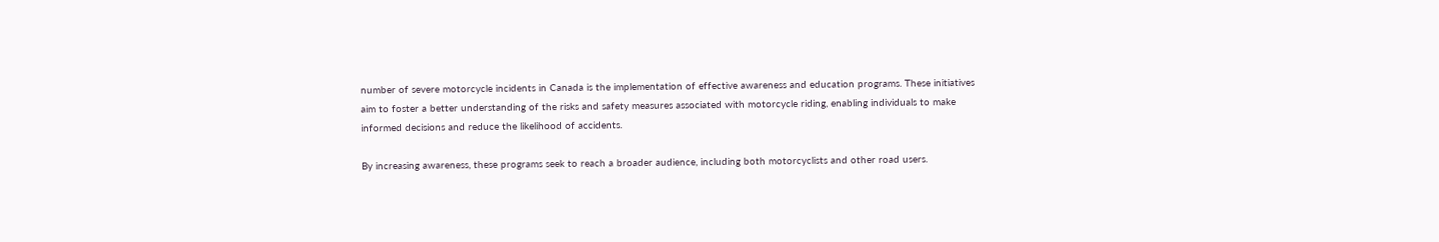number of severe motorcycle incidents in Canada is the implementation of effective awareness and education programs. These initiatives aim to foster a better understanding of the risks and safety measures associated with motorcycle riding, enabling individuals to make informed decisions and reduce the likelihood of accidents.

By increasing awareness, these programs seek to reach a broader audience, including both motorcyclists and other road users.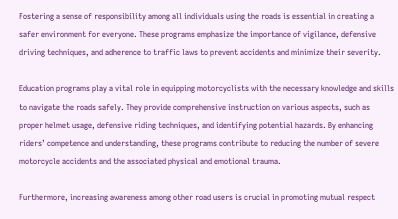Fostering a sense of responsibility among all individuals using the roads is essential in creating a safer environment for everyone. These programs emphasize the importance of vigilance, defensive driving techniques, and adherence to traffic laws to prevent accidents and minimize their severity.

Education programs play a vital role in equipping motorcyclists with the necessary knowledge and skills to navigate the roads safely. They provide comprehensive instruction on various aspects, such as proper helmet usage, defensive riding techniques, and identifying potential hazards. By enhancing riders’ competence and understanding, these programs contribute to reducing the number of severe motorcycle accidents and the associated physical and emotional trauma.

Furthermore, increasing awareness among other road users is crucial in promoting mutual respect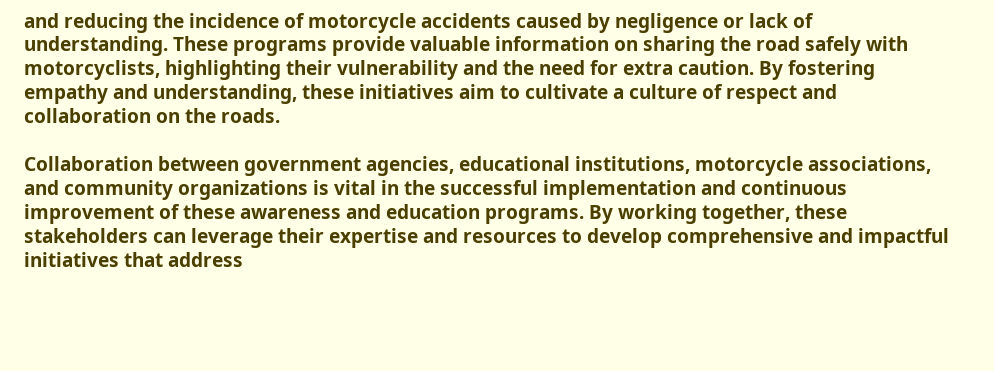and reducing the incidence of motorcycle accidents caused by negligence or lack of understanding. These programs provide valuable information on sharing the road safely with motorcyclists, highlighting their vulnerability and the need for extra caution. By fostering empathy and understanding, these initiatives aim to cultivate a culture of respect and collaboration on the roads.

Collaboration between government agencies, educational institutions, motorcycle associations, and community organizations is vital in the successful implementation and continuous improvement of these awareness and education programs. By working together, these stakeholders can leverage their expertise and resources to develop comprehensive and impactful initiatives that address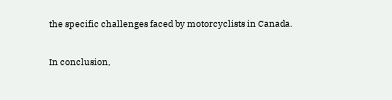the specific challenges faced by motorcyclists in Canada.

In conclusion,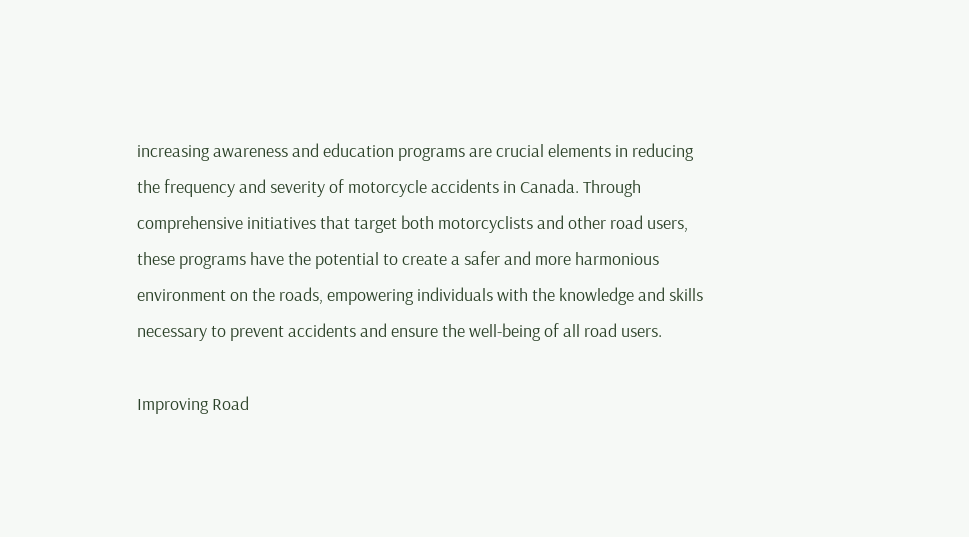increasing awareness and education programs are crucial elements in reducing the frequency and severity of motorcycle accidents in Canada. Through comprehensive initiatives that target both motorcyclists and other road users, these programs have the potential to create a safer and more harmonious environment on the roads, empowering individuals with the knowledge and skills necessary to prevent accidents and ensure the well-being of all road users.

Improving Road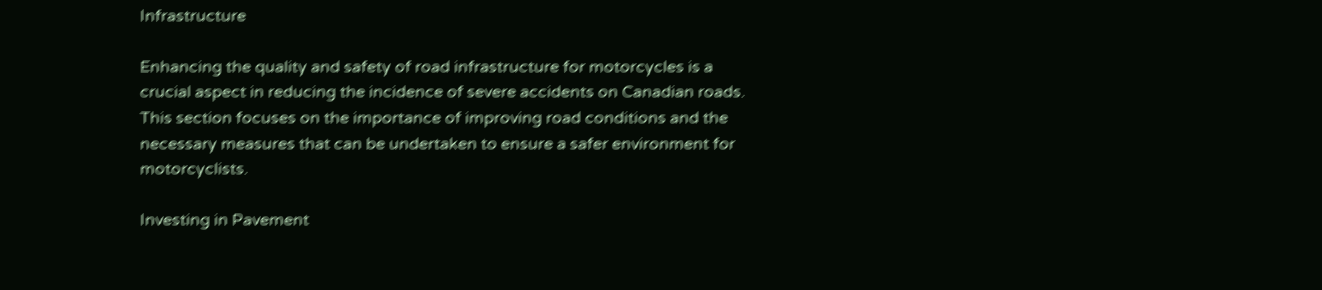Infrastructure

Enhancing the quality and safety of road infrastructure for motorcycles is a crucial aspect in reducing the incidence of severe accidents on Canadian roads. This section focuses on the importance of improving road conditions and the necessary measures that can be undertaken to ensure a safer environment for motorcyclists.

Investing in Pavement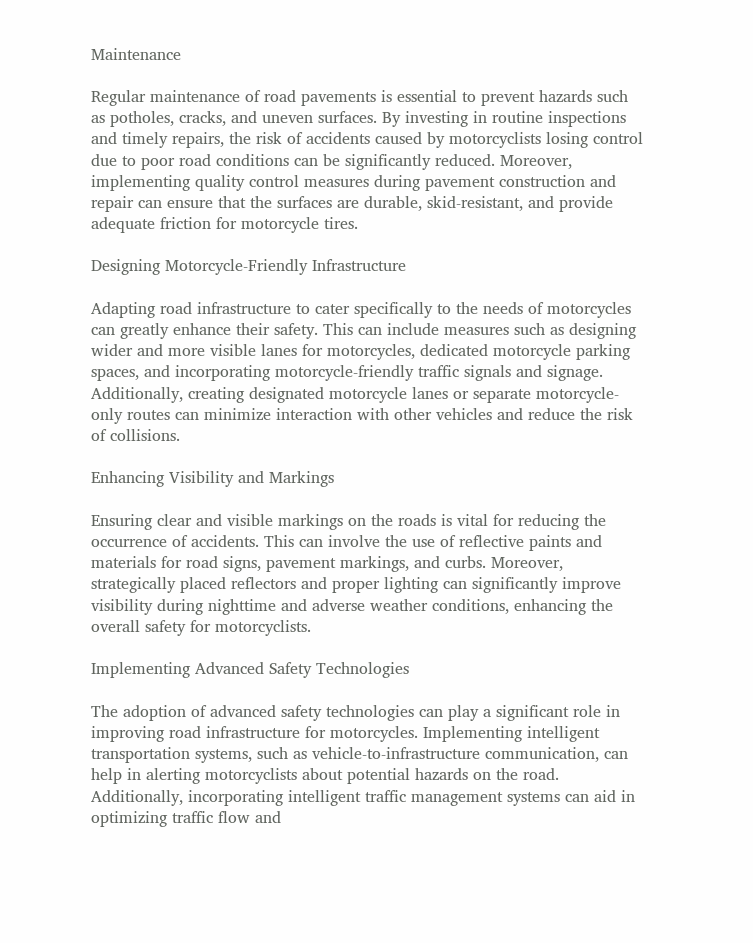Maintenance

Regular maintenance of road pavements is essential to prevent hazards such as potholes, cracks, and uneven surfaces. By investing in routine inspections and timely repairs, the risk of accidents caused by motorcyclists losing control due to poor road conditions can be significantly reduced. Moreover, implementing quality control measures during pavement construction and repair can ensure that the surfaces are durable, skid-resistant, and provide adequate friction for motorcycle tires.

Designing Motorcycle-Friendly Infrastructure

Adapting road infrastructure to cater specifically to the needs of motorcycles can greatly enhance their safety. This can include measures such as designing wider and more visible lanes for motorcycles, dedicated motorcycle parking spaces, and incorporating motorcycle-friendly traffic signals and signage. Additionally, creating designated motorcycle lanes or separate motorcycle-only routes can minimize interaction with other vehicles and reduce the risk of collisions.

Enhancing Visibility and Markings

Ensuring clear and visible markings on the roads is vital for reducing the occurrence of accidents. This can involve the use of reflective paints and materials for road signs, pavement markings, and curbs. Moreover, strategically placed reflectors and proper lighting can significantly improve visibility during nighttime and adverse weather conditions, enhancing the overall safety for motorcyclists.

Implementing Advanced Safety Technologies

The adoption of advanced safety technologies can play a significant role in improving road infrastructure for motorcycles. Implementing intelligent transportation systems, such as vehicle-to-infrastructure communication, can help in alerting motorcyclists about potential hazards on the road. Additionally, incorporating intelligent traffic management systems can aid in optimizing traffic flow and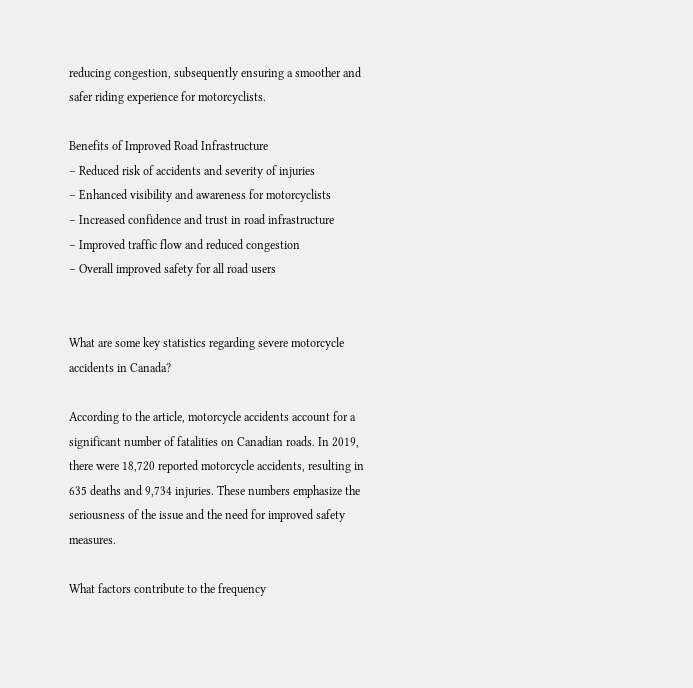reducing congestion, subsequently ensuring a smoother and safer riding experience for motorcyclists.

Benefits of Improved Road Infrastructure
– Reduced risk of accidents and severity of injuries
– Enhanced visibility and awareness for motorcyclists
– Increased confidence and trust in road infrastructure
– Improved traffic flow and reduced congestion
– Overall improved safety for all road users


What are some key statistics regarding severe motorcycle accidents in Canada?

According to the article, motorcycle accidents account for a significant number of fatalities on Canadian roads. In 2019, there were 18,720 reported motorcycle accidents, resulting in 635 deaths and 9,734 injuries. These numbers emphasize the seriousness of the issue and the need for improved safety measures.

What factors contribute to the frequency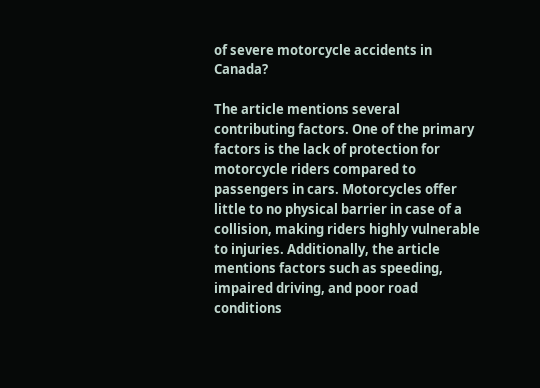of severe motorcycle accidents in Canada?

The article mentions several contributing factors. One of the primary factors is the lack of protection for motorcycle riders compared to passengers in cars. Motorcycles offer little to no physical barrier in case of a collision, making riders highly vulnerable to injuries. Additionally, the article mentions factors such as speeding, impaired driving, and poor road conditions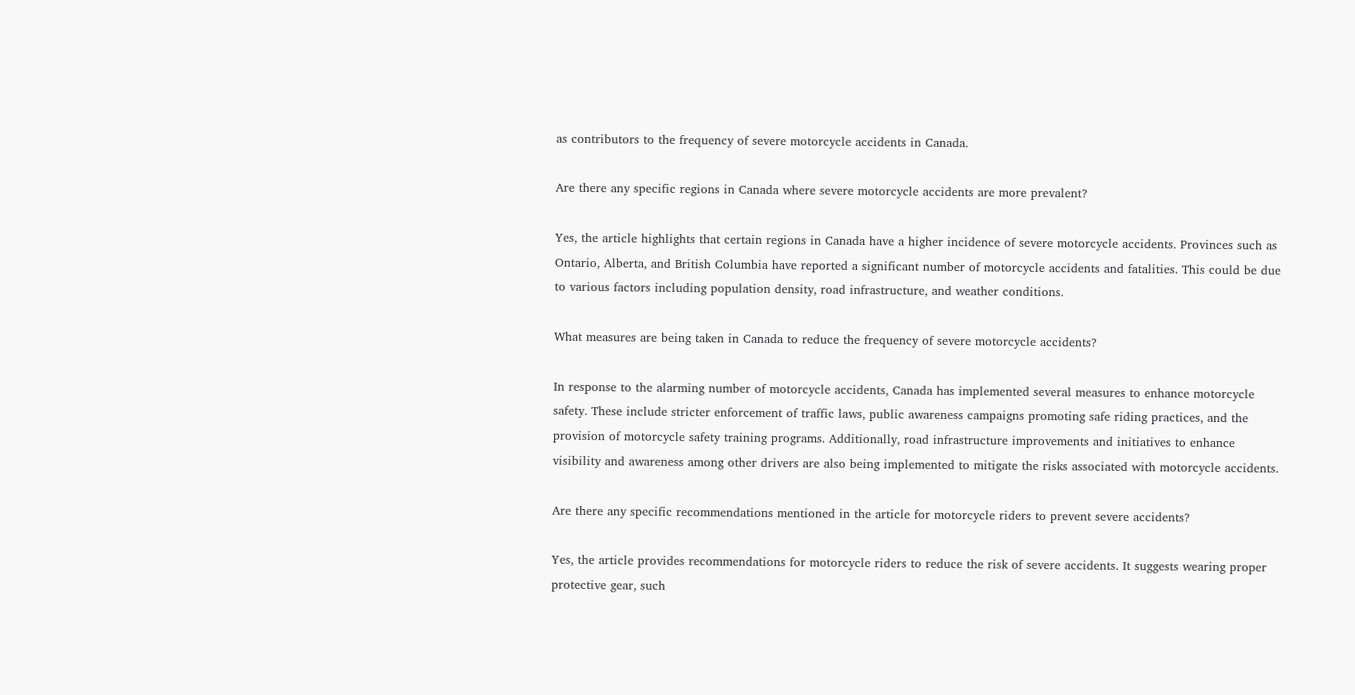as contributors to the frequency of severe motorcycle accidents in Canada.

Are there any specific regions in Canada where severe motorcycle accidents are more prevalent?

Yes, the article highlights that certain regions in Canada have a higher incidence of severe motorcycle accidents. Provinces such as Ontario, Alberta, and British Columbia have reported a significant number of motorcycle accidents and fatalities. This could be due to various factors including population density, road infrastructure, and weather conditions.

What measures are being taken in Canada to reduce the frequency of severe motorcycle accidents?

In response to the alarming number of motorcycle accidents, Canada has implemented several measures to enhance motorcycle safety. These include stricter enforcement of traffic laws, public awareness campaigns promoting safe riding practices, and the provision of motorcycle safety training programs. Additionally, road infrastructure improvements and initiatives to enhance visibility and awareness among other drivers are also being implemented to mitigate the risks associated with motorcycle accidents.

Are there any specific recommendations mentioned in the article for motorcycle riders to prevent severe accidents?

Yes, the article provides recommendations for motorcycle riders to reduce the risk of severe accidents. It suggests wearing proper protective gear, such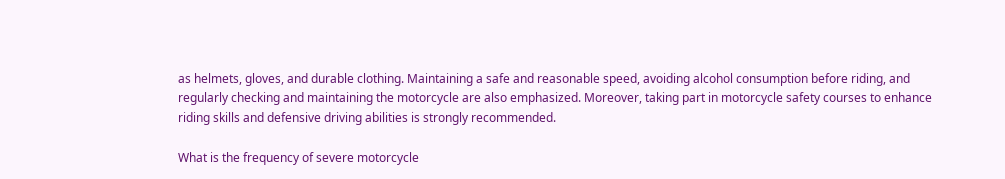as helmets, gloves, and durable clothing. Maintaining a safe and reasonable speed, avoiding alcohol consumption before riding, and regularly checking and maintaining the motorcycle are also emphasized. Moreover, taking part in motorcycle safety courses to enhance riding skills and defensive driving abilities is strongly recommended.

What is the frequency of severe motorcycle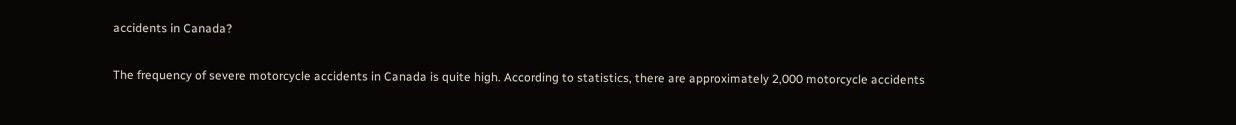accidents in Canada?

The frequency of severe motorcycle accidents in Canada is quite high. According to statistics, there are approximately 2,000 motorcycle accidents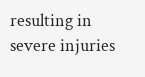resulting in severe injuries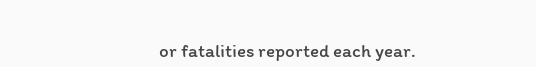or fatalities reported each year.